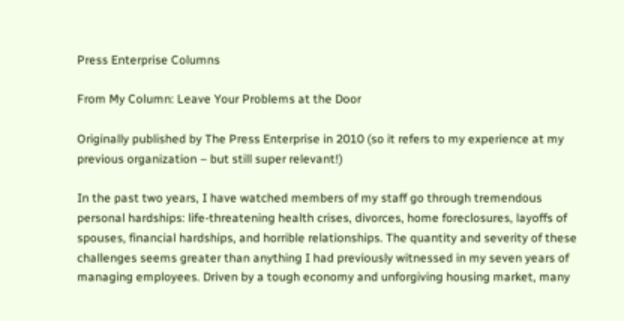Press Enterprise Columns

From My Column: Leave Your Problems at the Door

Originally published by The Press Enterprise in 2010 (so it refers to my experience at my previous organization – but still super relevant!)

In the past two years, I have watched members of my staff go through tremendous personal hardships: life-threatening health crises, divorces, home foreclosures, layoffs of spouses, financial hardships, and horrible relationships. The quantity and severity of these challenges seems greater than anything I had previously witnessed in my seven years of managing employees. Driven by a tough economy and unforgiving housing market, many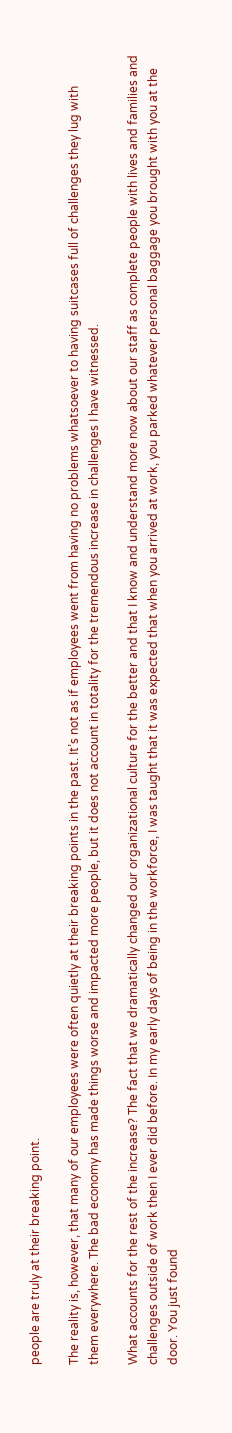people are truly at their breaking point.

The reality is, however, that many of our employees were often quietly at their breaking points in the past. It’s not as if employees went from having no problems whatsoever to having suitcases full of challenges they lug with them everywhere. The bad economy has made things worse and impacted more people, but it does not account in totality for the tremendous increase in challenges I have witnessed.

What accounts for the rest of the increase? The fact that we dramatically changed our organizational culture for the better and that I know and understand more now about our staff as complete people with lives and families and challenges outside of work then I ever did before. In my early days of being in the workforce, I was taught that it was expected that when you arrived at work, you parked whatever personal baggage you brought with you at the door. You just found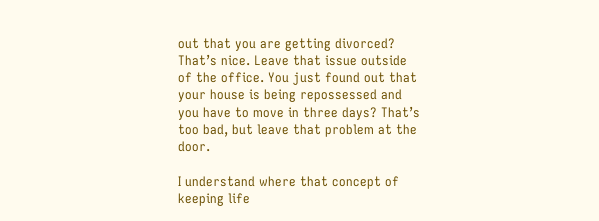out that you are getting divorced? That’s nice. Leave that issue outside of the office. You just found out that your house is being repossessed and you have to move in three days? That’s too bad, but leave that problem at the door.

I understand where that concept of keeping life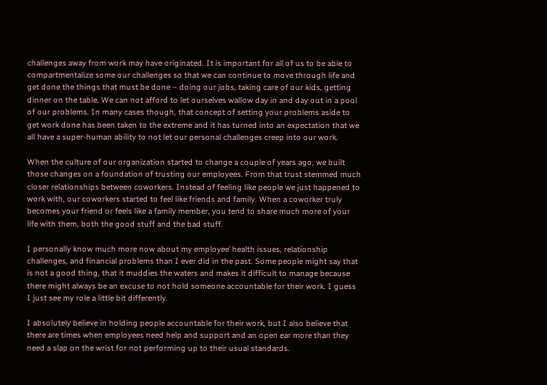challenges away from work may have originated. It is important for all of us to be able to compartmentalize some our challenges so that we can continue to move through life and get done the things that must be done – doing our jobs, taking care of our kids, getting dinner on the table. We can not afford to let ourselves wallow day in and day out in a pool of our problems. In many cases though, that concept of setting your problems aside to get work done has been taken to the extreme and it has turned into an expectation that we all have a super-human ability to not let our personal challenges creep into our work.

When the culture of our organization started to change a couple of years ago, we built those changes on a foundation of trusting our employees. From that trust stemmed much closer relationships between coworkers. Instead of feeling like people we just happened to work with, our coworkers started to feel like friends and family. When a coworker truly becomes your friend or feels like a family member, you tend to share much more of your life with them, both the good stuff and the bad stuff.

I personally know much more now about my employee’ health issues, relationship challenges, and financial problems than I ever did in the past. Some people might say that is not a good thing, that it muddies the waters and makes it difficult to manage because there might always be an excuse to not hold someone accountable for their work. I guess I just see my role a little bit differently.

I absolutely believe in holding people accountable for their work, but I also believe that there are times when employees need help and support and an open ear more than they need a slap on the wrist for not performing up to their usual standards.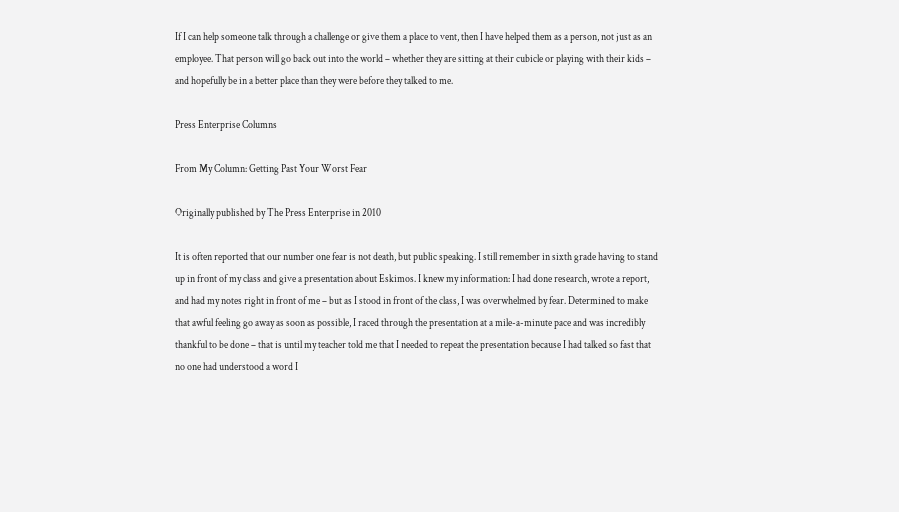If I can help someone talk through a challenge or give them a place to vent, then I have helped them as a person, not just as an employee. That person will go back out into the world – whether they are sitting at their cubicle or playing with their kids – and hopefully be in a better place than they were before they talked to me.

Press Enterprise Columns

From My Column: Getting Past Your Worst Fear

Originally published by The Press Enterprise in 2010

It is often reported that our number one fear is not death, but public speaking. I still remember in sixth grade having to stand up in front of my class and give a presentation about Eskimos. I knew my information: I had done research, wrote a report, and had my notes right in front of me – but as I stood in front of the class, I was overwhelmed by fear. Determined to make that awful feeling go away as soon as possible, I raced through the presentation at a mile-a-minute pace and was incredibly thankful to be done – that is until my teacher told me that I needed to repeat the presentation because I had talked so fast that no one had understood a word I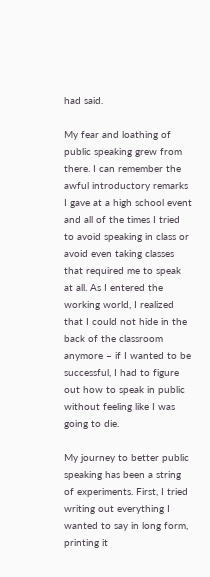had said.

My fear and loathing of public speaking grew from there. I can remember the awful introductory remarks I gave at a high school event and all of the times I tried to avoid speaking in class or avoid even taking classes that required me to speak at all. As I entered the working world, I realized that I could not hide in the back of the classroom anymore – if I wanted to be successful, I had to figure out how to speak in public without feeling like I was going to die.

My journey to better public speaking has been a string of experiments. First, I tried writing out everything I wanted to say in long form, printing it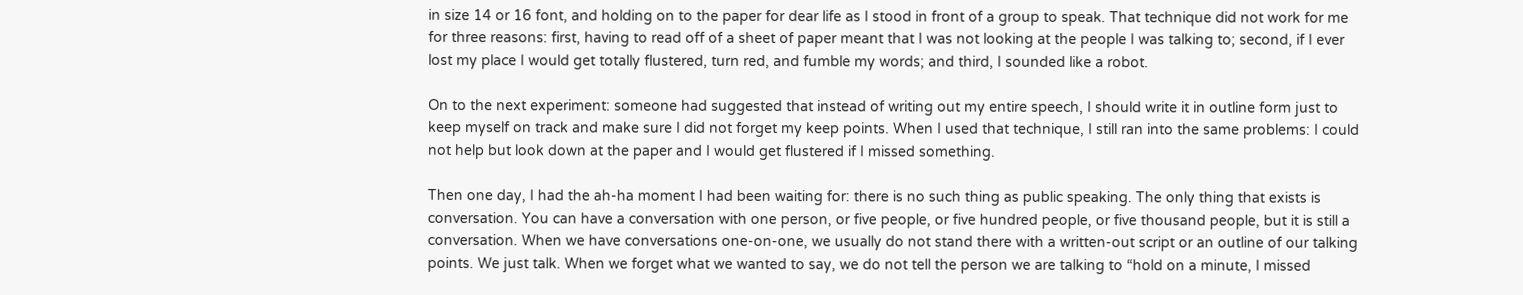in size 14 or 16 font, and holding on to the paper for dear life as I stood in front of a group to speak. That technique did not work for me for three reasons: first, having to read off of a sheet of paper meant that I was not looking at the people I was talking to; second, if I ever lost my place I would get totally flustered, turn red, and fumble my words; and third, I sounded like a robot.

On to the next experiment: someone had suggested that instead of writing out my entire speech, I should write it in outline form just to keep myself on track and make sure I did not forget my keep points. When I used that technique, I still ran into the same problems: I could not help but look down at the paper and I would get flustered if I missed something.

Then one day, I had the ah-ha moment I had been waiting for: there is no such thing as public speaking. The only thing that exists is conversation. You can have a conversation with one person, or five people, or five hundred people, or five thousand people, but it is still a conversation. When we have conversations one-on-one, we usually do not stand there with a written-out script or an outline of our talking points. We just talk. When we forget what we wanted to say, we do not tell the person we are talking to “hold on a minute, I missed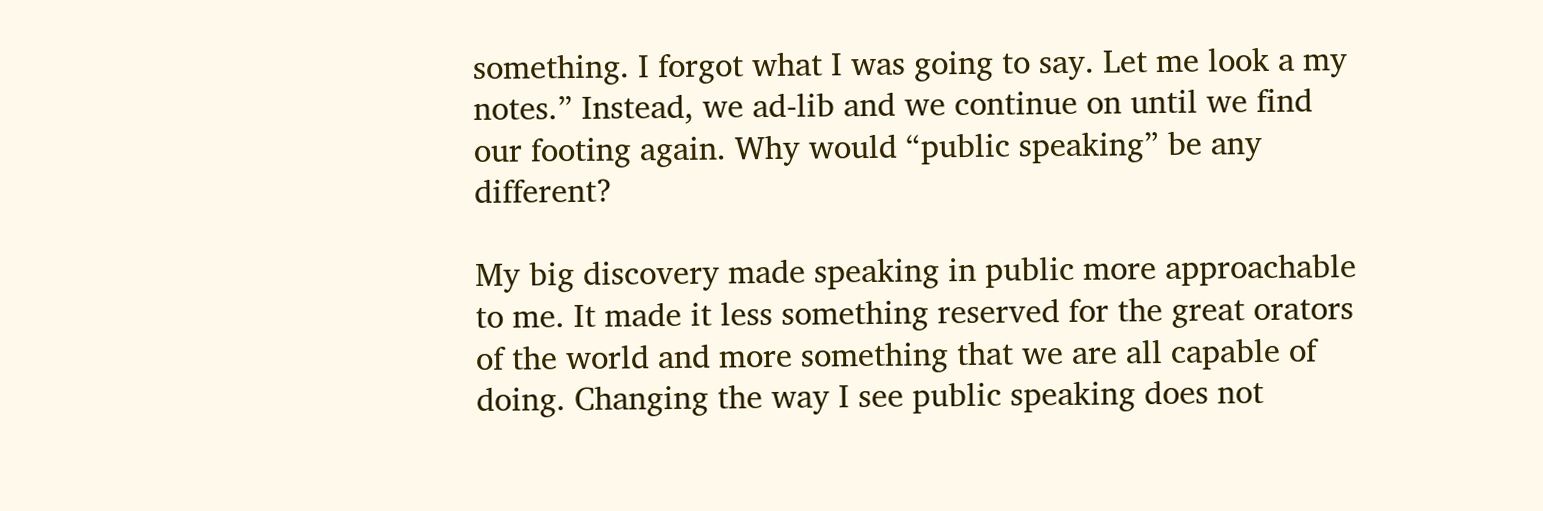something. I forgot what I was going to say. Let me look a my notes.” Instead, we ad-lib and we continue on until we find our footing again. Why would “public speaking” be any different?

My big discovery made speaking in public more approachable to me. It made it less something reserved for the great orators of the world and more something that we are all capable of doing. Changing the way I see public speaking does not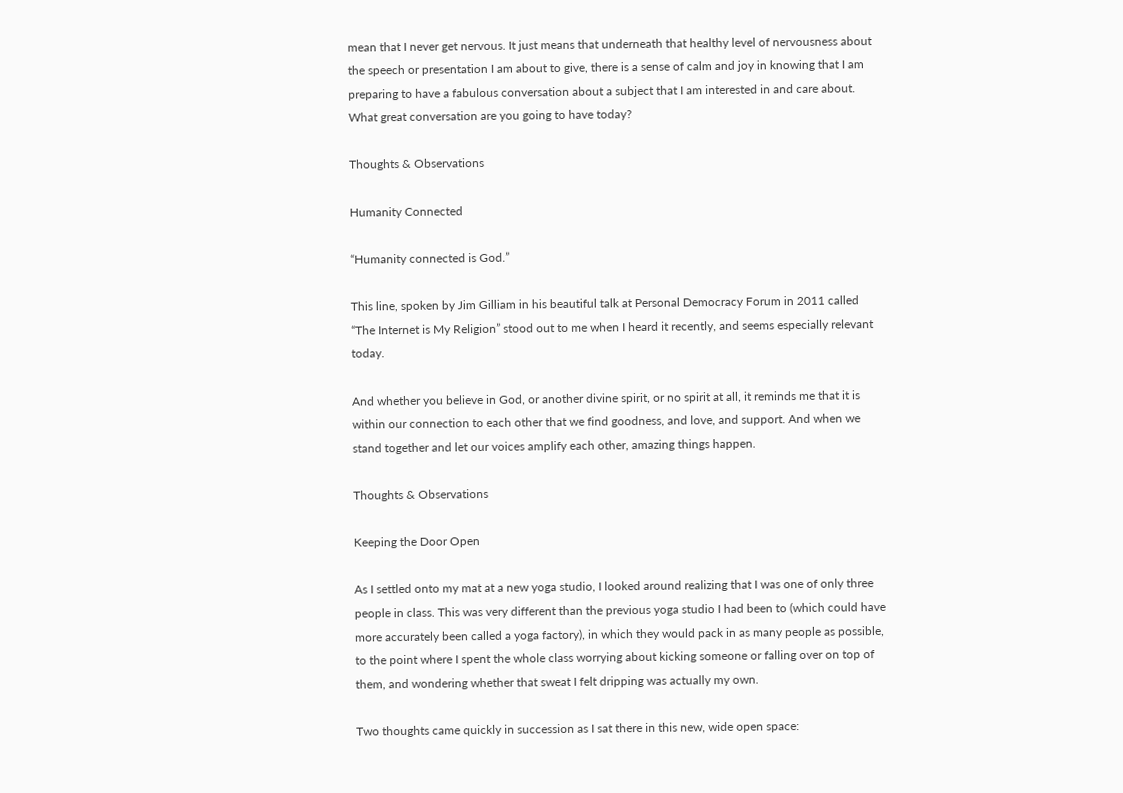mean that I never get nervous. It just means that underneath that healthy level of nervousness about the speech or presentation I am about to give, there is a sense of calm and joy in knowing that I am preparing to have a fabulous conversation about a subject that I am interested in and care about. What great conversation are you going to have today?

Thoughts & Observations

Humanity Connected

“Humanity connected is God.”

This line, spoken by Jim Gilliam in his beautiful talk at Personal Democracy Forum in 2011 called “The Internet is My Religion” stood out to me when I heard it recently, and seems especially relevant today.

And whether you believe in God, or another divine spirit, or no spirit at all, it reminds me that it is within our connection to each other that we find goodness, and love, and support. And when we stand together and let our voices amplify each other, amazing things happen.

Thoughts & Observations

Keeping the Door Open

As I settled onto my mat at a new yoga studio, I looked around realizing that I was one of only three people in class. This was very different than the previous yoga studio I had been to (which could have more accurately been called a yoga factory), in which they would pack in as many people as possible, to the point where I spent the whole class worrying about kicking someone or falling over on top of them, and wondering whether that sweat I felt dripping was actually my own.

Two thoughts came quickly in succession as I sat there in this new, wide open space: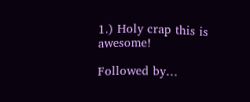1.) Holy crap this is awesome!

Followed by…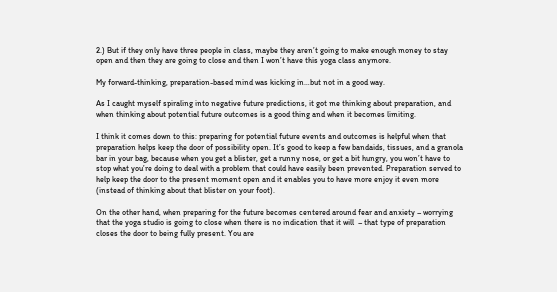2.) But if they only have three people in class, maybe they aren’t going to make enough money to stay open and then they are going to close and then I won’t have this yoga class anymore.

My forward-thinking, preparation-based mind was kicking in…but not in a good way.

As I caught myself spiraling into negative future predictions, it got me thinking about preparation, and when thinking about potential future outcomes is a good thing and when it becomes limiting.

I think it comes down to this: preparing for potential future events and outcomes is helpful when that preparation helps keep the door of possibility open. It’s good to keep a few bandaids, tissues, and a granola bar in your bag, because when you get a blister, get a runny nose, or get a bit hungry, you won’t have to stop what you’re doing to deal with a problem that could have easily been prevented. Preparation served to help keep the door to the present moment open and it enables you to have more enjoy it even more (instead of thinking about that blister on your foot).

On the other hand, when preparing for the future becomes centered around fear and anxiety – worrying that the yoga studio is going to close when there is no indication that it will  – that type of preparation closes the door to being fully present. You are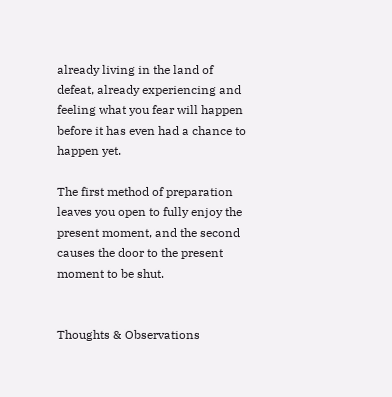already living in the land of defeat, already experiencing and feeling what you fear will happen before it has even had a chance to happen yet.

The first method of preparation leaves you open to fully enjoy the present moment, and the second causes the door to the present moment to be shut.


Thoughts & Observations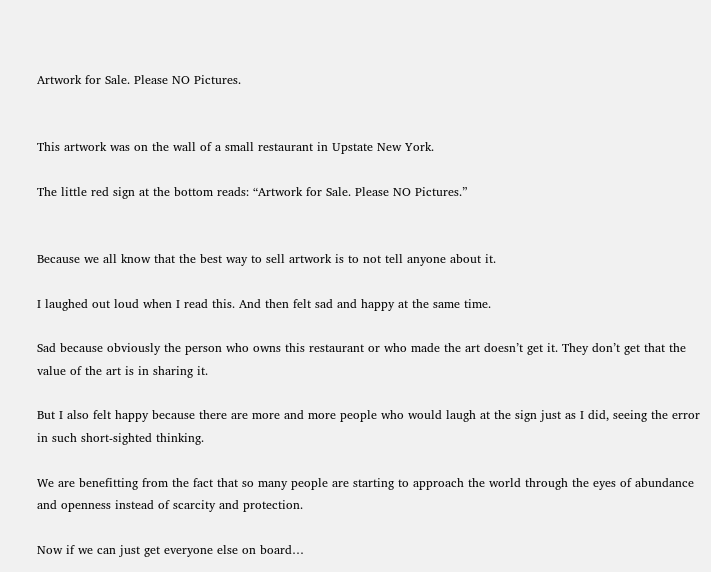Artwork for Sale. Please NO Pictures.


This artwork was on the wall of a small restaurant in Upstate New York.

The little red sign at the bottom reads: “Artwork for Sale. Please NO Pictures.”


Because we all know that the best way to sell artwork is to not tell anyone about it.

I laughed out loud when I read this. And then felt sad and happy at the same time.

Sad because obviously the person who owns this restaurant or who made the art doesn’t get it. They don’t get that the value of the art is in sharing it.

But I also felt happy because there are more and more people who would laugh at the sign just as I did, seeing the error in such short-sighted thinking.

We are benefitting from the fact that so many people are starting to approach the world through the eyes of abundance and openness instead of scarcity and protection.

Now if we can just get everyone else on board…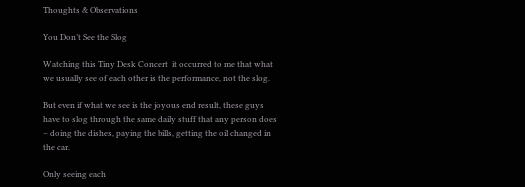Thoughts & Observations

You Don’t See the Slog

Watching this Tiny Desk Concert  it occurred to me that what we usually see of each other is the performance, not the slog.

But even if what we see is the joyous end result, these guys have to slog through the same daily stuff that any person does – doing the dishes, paying the bills, getting the oil changed in the car.

Only seeing each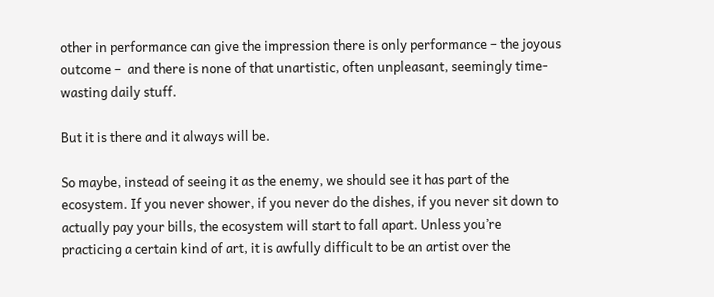other in performance can give the impression there is only performance – the joyous outcome –  and there is none of that unartistic, often unpleasant, seemingly time-wasting daily stuff.

But it is there and it always will be.

So maybe, instead of seeing it as the enemy, we should see it has part of the ecosystem. If you never shower, if you never do the dishes, if you never sit down to actually pay your bills, the ecosystem will start to fall apart. Unless you’re practicing a certain kind of art, it is awfully difficult to be an artist over the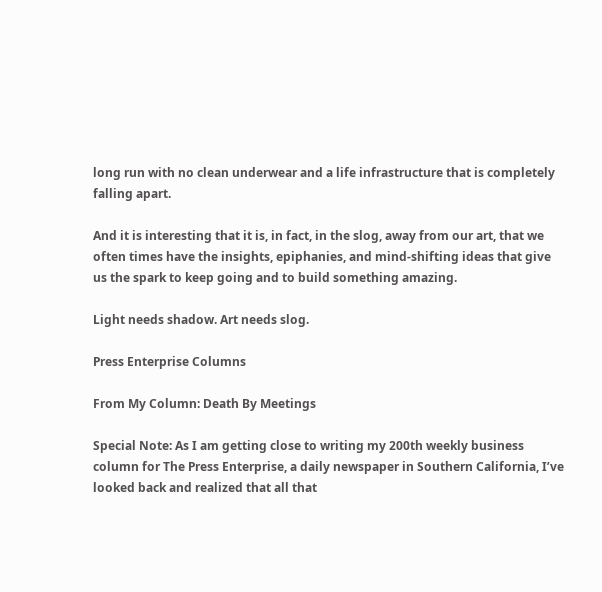long run with no clean underwear and a life infrastructure that is completely falling apart.

And it is interesting that it is, in fact, in the slog, away from our art, that we often times have the insights, epiphanies, and mind-shifting ideas that give us the spark to keep going and to build something amazing.

Light needs shadow. Art needs slog.

Press Enterprise Columns

From My Column: Death By Meetings

Special Note: As I am getting close to writing my 200th weekly business column for The Press Enterprise, a daily newspaper in Southern California, I’ve looked back and realized that all that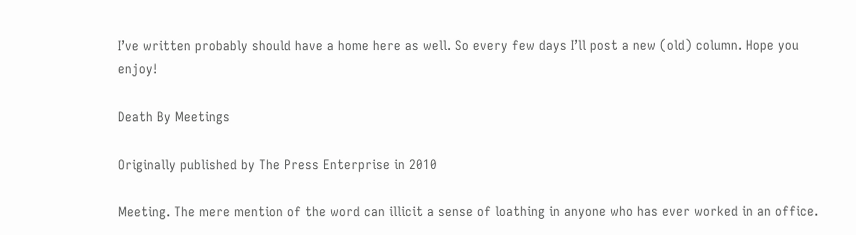I’ve written probably should have a home here as well. So every few days I’ll post a new (old) column. Hope you enjoy!

Death By Meetings

Originally published by The Press Enterprise in 2010

Meeting. The mere mention of the word can illicit a sense of loathing in anyone who has ever worked in an office.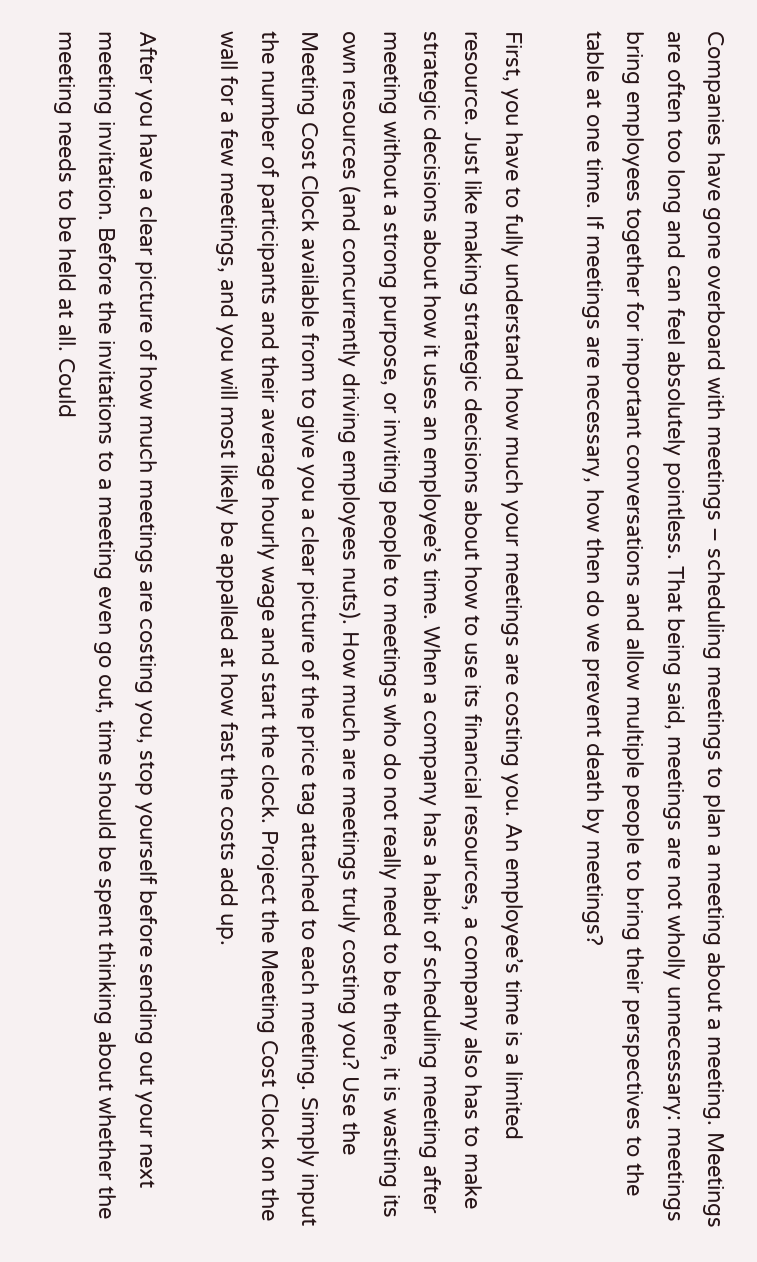Companies have gone overboard with meetings – scheduling meetings to plan a meeting about a meeting. Meetings are often too long and can feel absolutely pointless. That being said, meetings are not wholly unnecessary: meetings bring employees together for important conversations and allow multiple people to bring their perspectives to the table at one time. If meetings are necessary, how then do we prevent death by meetings?

First, you have to fully understand how much your meetings are costing you. An employee’s time is a limited resource. Just like making strategic decisions about how to use its financial resources, a company also has to make strategic decisions about how it uses an employee’s time. When a company has a habit of scheduling meeting after meeting without a strong purpose, or inviting people to meetings who do not really need to be there, it is wasting its own resources (and concurrently driving employees nuts). How much are meetings truly costing you? Use the Meeting Cost Clock available from to give you a clear picture of the price tag attached to each meeting. Simply input the number of participants and their average hourly wage and start the clock. Project the Meeting Cost Clock on the wall for a few meetings, and you will most likely be appalled at how fast the costs add up.

After you have a clear picture of how much meetings are costing you, stop yourself before sending out your next meeting invitation. Before the invitations to a meeting even go out, time should be spent thinking about whether the meeting needs to be held at all. Could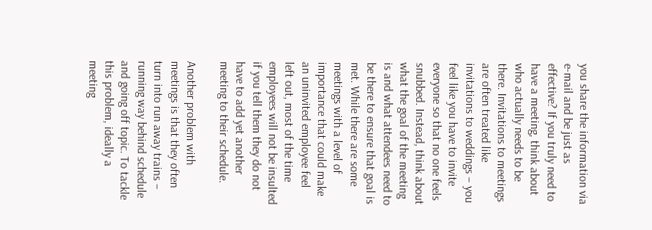you share the information via e-mail and be just as effective? If you truly need to have a meeting, think about who actually needs to be there. Invitations to meetings are often treated like invitations to weddings – you feel like you have to invite everyone so that no one feels snubbed. Instead, think about what the goal of the meeting is and what attendees need to be there to ensure that goal is met. While there are some meetings with a level of importance that could make an uninvited employee feel left out, most of the time employees will not be insulted if you tell them they do not have to add yet another meeting to their schedule.

Another problem with meetings is that they often turn into run away trains – running way behind schedule and going off topic. To tackle this problem, ideally a meeting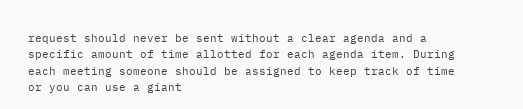request should never be sent without a clear agenda and a specific amount of time allotted for each agenda item. During each meeting someone should be assigned to keep track of time or you can use a giant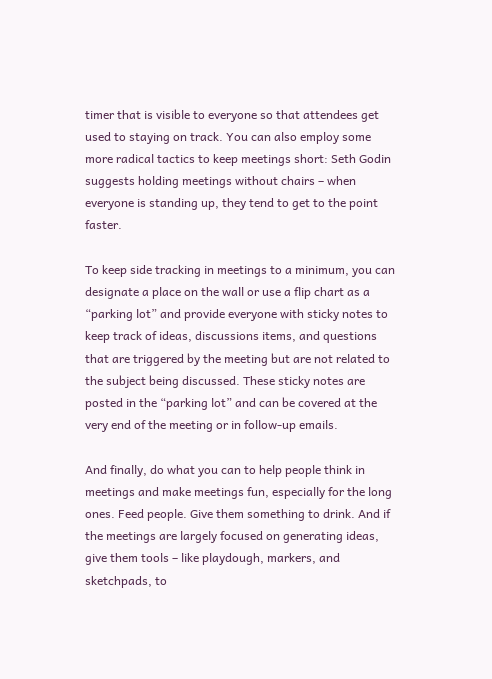timer that is visible to everyone so that attendees get used to staying on track. You can also employ some more radical tactics to keep meetings short: Seth Godin suggests holding meetings without chairs – when everyone is standing up, they tend to get to the point faster.

To keep side tracking in meetings to a minimum, you can designate a place on the wall or use a flip chart as a “parking lot” and provide everyone with sticky notes to keep track of ideas, discussions items, and questions that are triggered by the meeting but are not related to the subject being discussed. These sticky notes are posted in the “parking lot” and can be covered at the very end of the meeting or in follow-up emails.

And finally, do what you can to help people think in meetings and make meetings fun, especially for the long ones. Feed people. Give them something to drink. And if the meetings are largely focused on generating ideas, give them tools – like playdough, markers, and sketchpads, to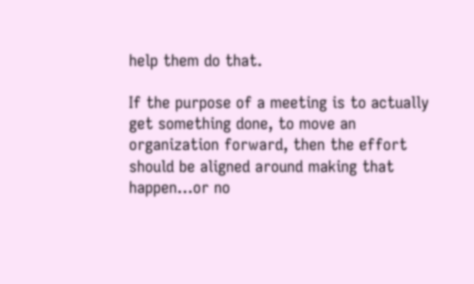help them do that.

If the purpose of a meeting is to actually get something done, to move an organization forward, then the effort should be aligned around making that happen…or no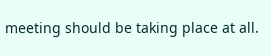meeting should be taking place at all.